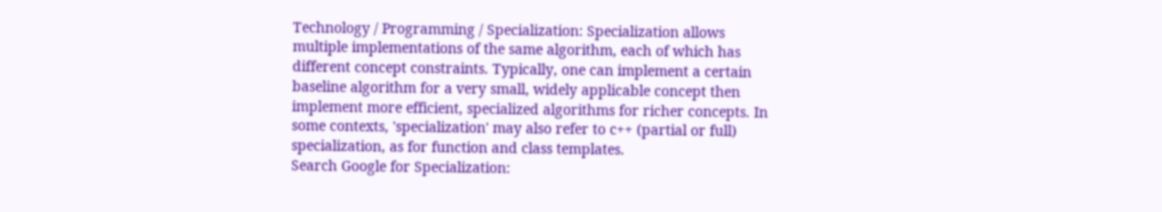Technology / Programming / Specialization: Specialization allows multiple implementations of the same algorithm, each of which has different concept constraints. Typically, one can implement a certain baseline algorithm for a very small, widely applicable concept then implement more efficient, specialized algorithms for richer concepts. In some contexts, 'specialization' may also refer to c++ (partial or full) specialization, as for function and class templates.
Search Google for Specialization: